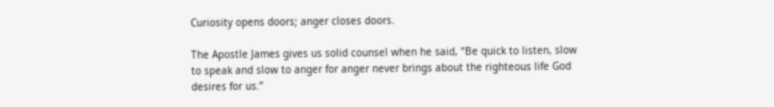Curiosity opens doors; anger closes doors.

The Apostle James gives us solid counsel when he said, “Be quick to listen, slow to speak and slow to anger for anger never brings about the righteous life God desires for us.”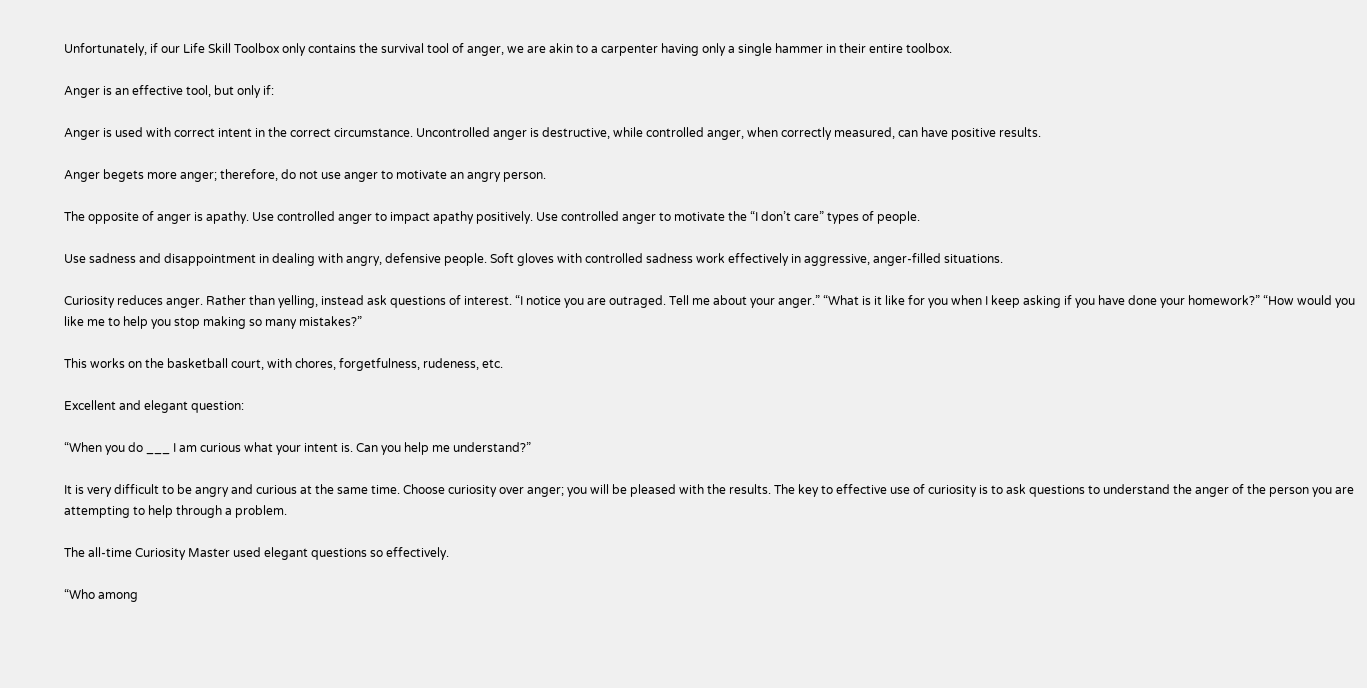Unfortunately, if our Life Skill Toolbox only contains the survival tool of anger, we are akin to a carpenter having only a single hammer in their entire toolbox.

Anger is an effective tool, but only if:

Anger is used with correct intent in the correct circumstance. Uncontrolled anger is destructive, while controlled anger, when correctly measured, can have positive results.

Anger begets more anger; therefore, do not use anger to motivate an angry person.

The opposite of anger is apathy. Use controlled anger to impact apathy positively. Use controlled anger to motivate the “I don’t care” types of people.

Use sadness and disappointment in dealing with angry, defensive people. Soft gloves with controlled sadness work effectively in aggressive, anger-filled situations.

Curiosity reduces anger. Rather than yelling, instead ask questions of interest. “I notice you are outraged. Tell me about your anger.” “What is it like for you when I keep asking if you have done your homework?” “How would you like me to help you stop making so many mistakes?”

This works on the basketball court, with chores, forgetfulness, rudeness, etc.

Excellent and elegant question:

“When you do ___ I am curious what your intent is. Can you help me understand?”

It is very difficult to be angry and curious at the same time. Choose curiosity over anger; you will be pleased with the results. The key to effective use of curiosity is to ask questions to understand the anger of the person you are attempting to help through a problem.

The all-time Curiosity Master used elegant questions so effectively.

“Who among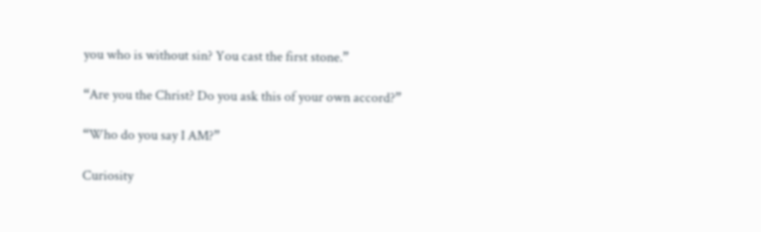you who is without sin? You cast the first stone.”

“Are you the Christ? Do you ask this of your own accord?”

“Who do you say I AM?”

Curiosity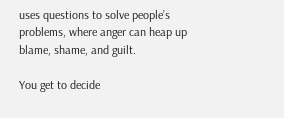uses questions to solve people’s problems, where anger can heap up blame, shame, and guilt.

You get to decide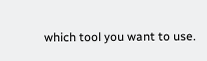which tool you want to use.